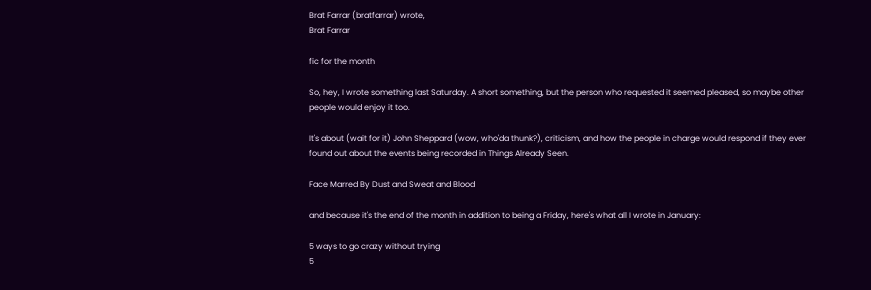Brat Farrar (bratfarrar) wrote,
Brat Farrar

fic for the month

So, hey, I wrote something last Saturday. A short something, but the person who requested it seemed pleased, so maybe other people would enjoy it too.

It's about (wait for it) John Sheppard (wow, who'da thunk?), criticism, and how the people in charge would respond if they ever found out about the events being recorded in Things Already Seen.

Face Marred By Dust and Sweat and Blood

and because it's the end of the month in addition to being a Friday, here's what all I wrote in January:

5 ways to go crazy without trying
5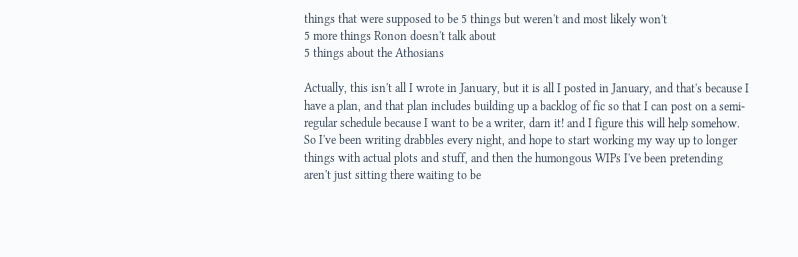things that were supposed to be 5 things but weren't and most likely won't
5 more things Ronon doesn't talk about
5 things about the Athosians

Actually, this isn't all I wrote in January, but it is all I posted in January, and that's because I have a plan, and that plan includes building up a backlog of fic so that I can post on a semi-regular schedule because I want to be a writer, darn it! and I figure this will help somehow. So I've been writing drabbles every night, and hope to start working my way up to longer things with actual plots and stuff, and then the humongous WIPs I've been pretending aren't just sitting there waiting to be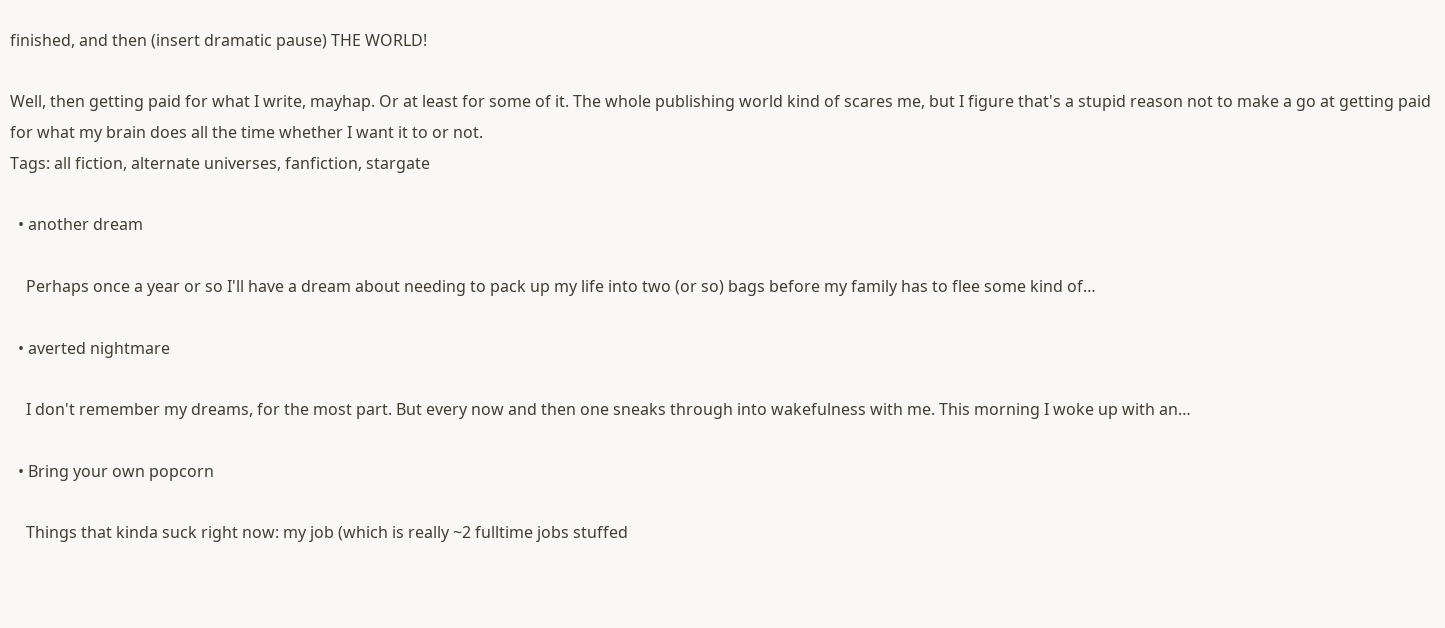finished, and then (insert dramatic pause) THE WORLD!

Well, then getting paid for what I write, mayhap. Or at least for some of it. The whole publishing world kind of scares me, but I figure that's a stupid reason not to make a go at getting paid for what my brain does all the time whether I want it to or not.
Tags: all fiction, alternate universes, fanfiction, stargate

  • another dream

    Perhaps once a year or so I'll have a dream about needing to pack up my life into two (or so) bags before my family has to flee some kind of…

  • averted nightmare

    I don't remember my dreams, for the most part. But every now and then one sneaks through into wakefulness with me. This morning I woke up with an…

  • Bring your own popcorn

    Things that kinda suck right now: my job (which is really ~2 fulltime jobs stuffed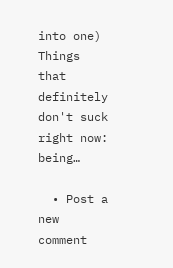into one) Things that definitely don't suck right now: being…

  • Post a new comment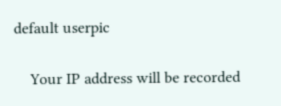default userpic

    Your IP address will be recorded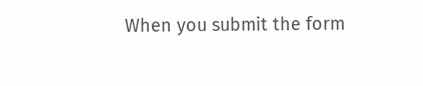When you submit the form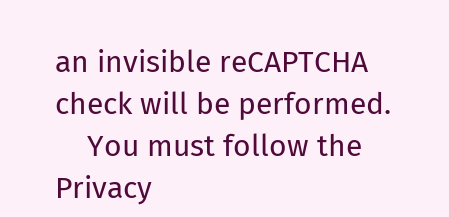an invisible reCAPTCHA check will be performed.
    You must follow the Privacy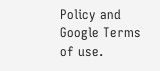Policy and Google Terms of use.